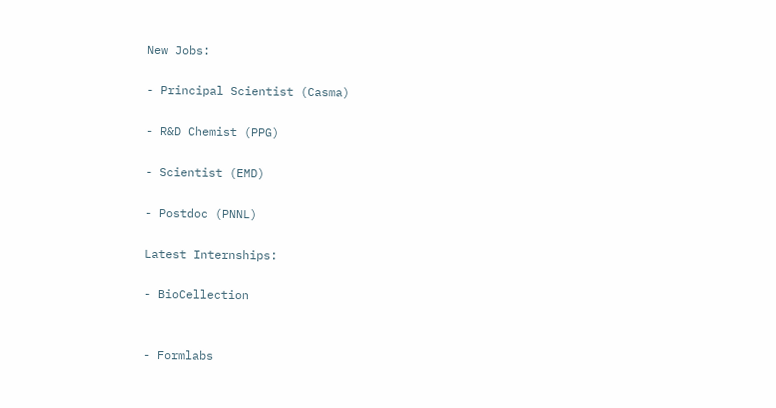New Jobs:

- Principal Scientist (Casma)

- R&D Chemist (PPG)

- Scientist (EMD)

- Postdoc (PNNL)

Latest Internships:

- BioCellection


- Formlabs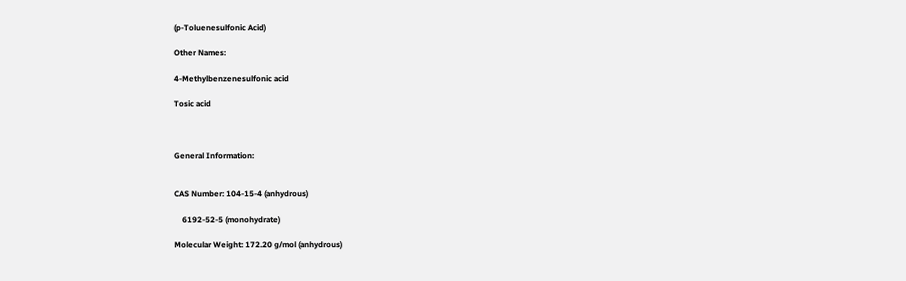(p-Toluenesulfonic Acid)

Other Names:

4-Methylbenzenesulfonic acid

Tosic acid



General Information:


CAS Number: 104-15-4 (anhydrous)

    6192-52-5 (monohydrate)

Molecular Weight: 172.20 g/mol (anhydrous)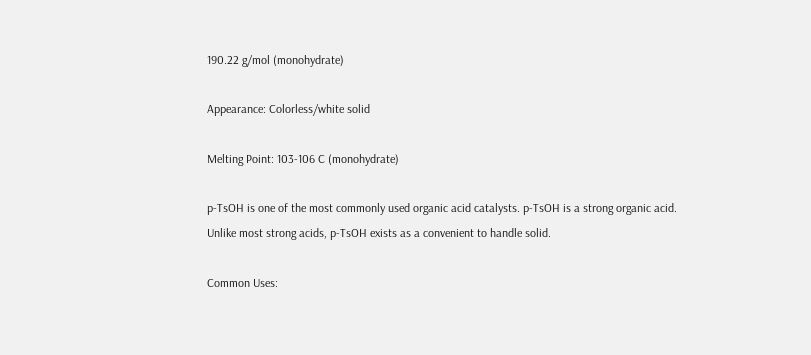190.22 g/mol (monohydrate)

Appearance: Colorless/white solid

Melting Point: 103-106 C (monohydrate)

p-TsOH is one of the most commonly used organic acid catalysts. p-TsOH is a strong organic acid. Unlike most strong acids, p-TsOH exists as a convenient to handle solid.

Common Uses: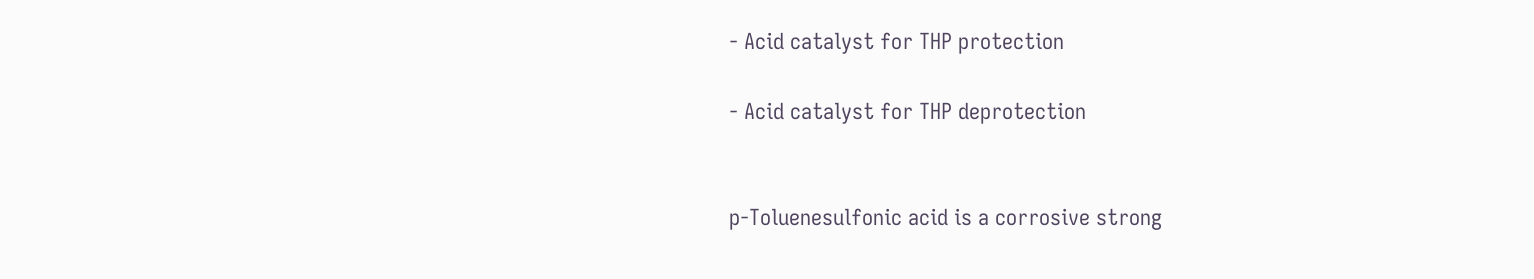- Acid catalyst for THP protection

- Acid catalyst for THP deprotection


p-Toluenesulfonic acid is a corrosive strong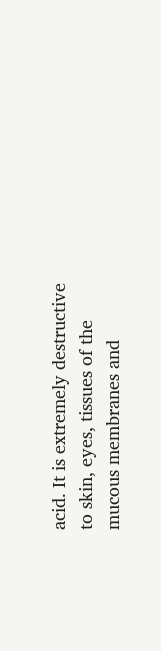acid. It is extremely destructive to skin, eyes, tissues of the mucous membranes and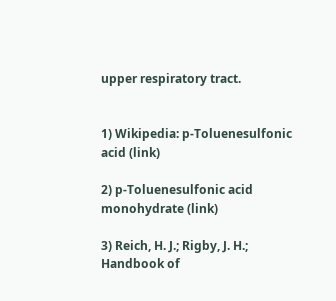upper respiratory tract.


1) Wikipedia: p-Toluenesulfonic acid (link)

2) p-Toluenesulfonic acid monohydrate (link)

3) Reich, H. J.; Rigby, J. H.; Handbook of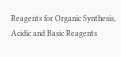Reagents for Organic Synthesis, Acidic and Basic Reagents